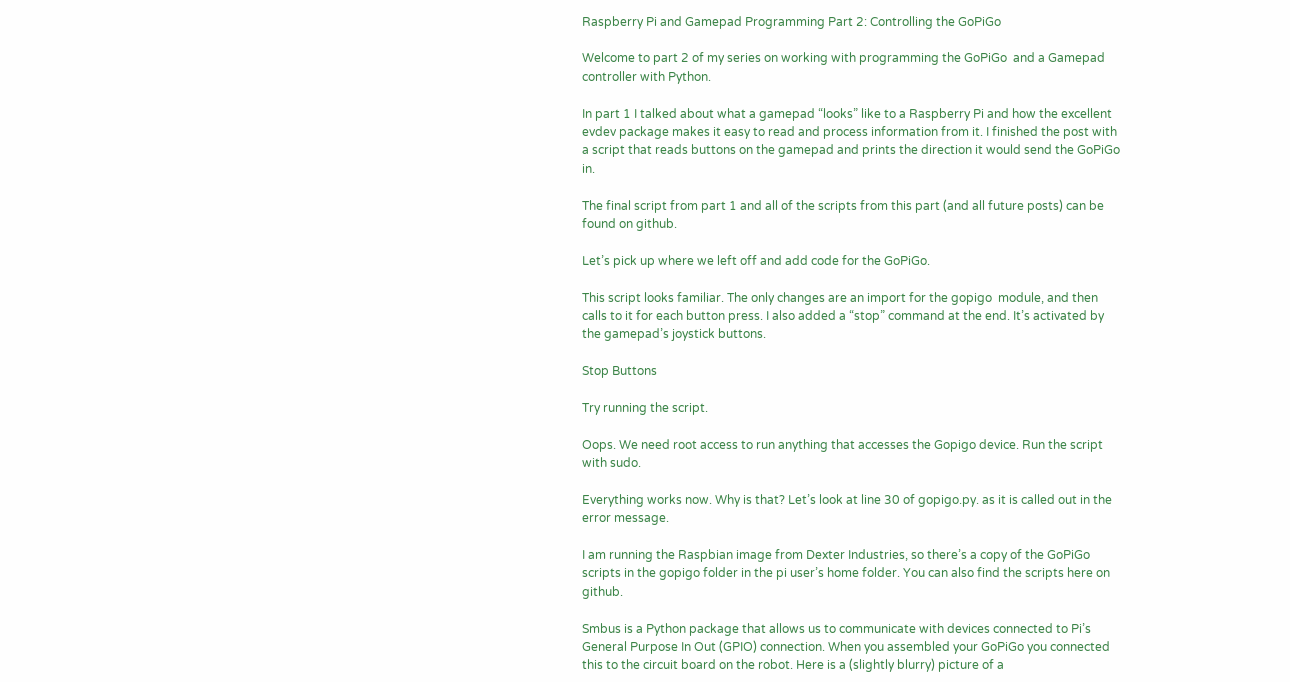Raspberry Pi and Gamepad Programming Part 2: Controlling the GoPiGo

Welcome to part 2 of my series on working with programming the GoPiGo  and a Gamepad controller with Python.

In part 1 I talked about what a gamepad “looks” like to a Raspberry Pi and how the excellent evdev package makes it easy to read and process information from it. I finished the post with a script that reads buttons on the gamepad and prints the direction it would send the GoPiGo in.

The final script from part 1 and all of the scripts from this part (and all future posts) can be found on github.

Let’s pick up where we left off and add code for the GoPiGo.

This script looks familiar. The only changes are an import for the gopigo  module, and then calls to it for each button press. I also added a “stop” command at the end. It’s activated by the gamepad’s joystick buttons.

Stop Buttons

Try running the script.

Oops. We need root access to run anything that accesses the Gopigo device. Run the script with sudo.

Everything works now. Why is that? Let’s look at line 30 of gopigo.py. as it is called out in the error message.

I am running the Raspbian image from Dexter Industries, so there’s a copy of the GoPiGo scripts in the gopigo folder in the pi user’s home folder. You can also find the scripts here on github.

Smbus is a Python package that allows us to communicate with devices connected to Pi’s General Purpose In Out (GPIO) connection. When you assembled your GoPiGo you connected this to the circuit board on the robot. Here is a (slightly blurry) picture of a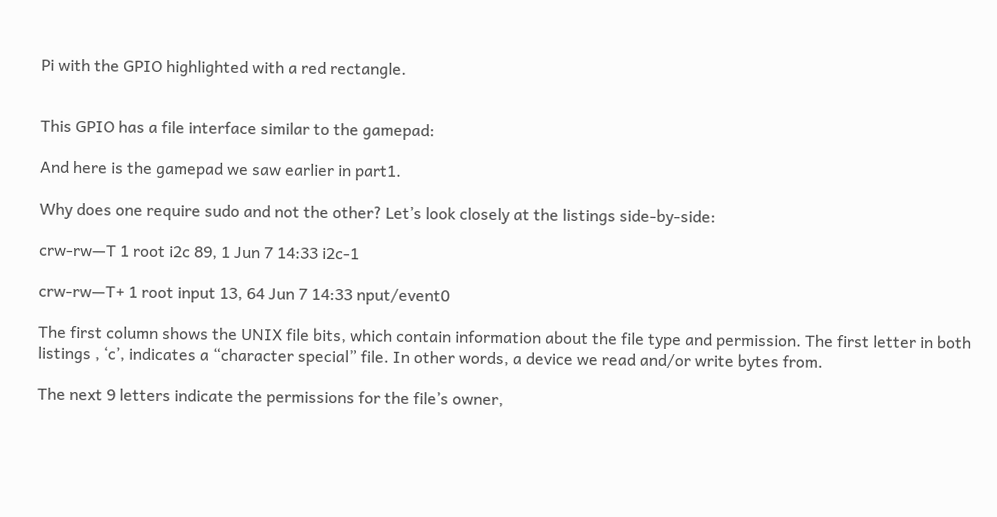Pi with the GPIO highlighted with a red rectangle.


This GPIO has a file interface similar to the gamepad:

And here is the gamepad we saw earlier in part1.

Why does one require sudo and not the other? Let’s look closely at the listings side-by-side:

crw-rw—T 1 root i2c 89, 1 Jun 7 14:33 i2c-1

crw-rw—T+ 1 root input 13, 64 Jun 7 14:33 nput/event0

The first column shows the UNIX file bits, which contain information about the file type and permission. The first letter in both listings , ‘c’, indicates a “character special” file. In other words, a device we read and/or write bytes from.

The next 9 letters indicate the permissions for the file’s owner,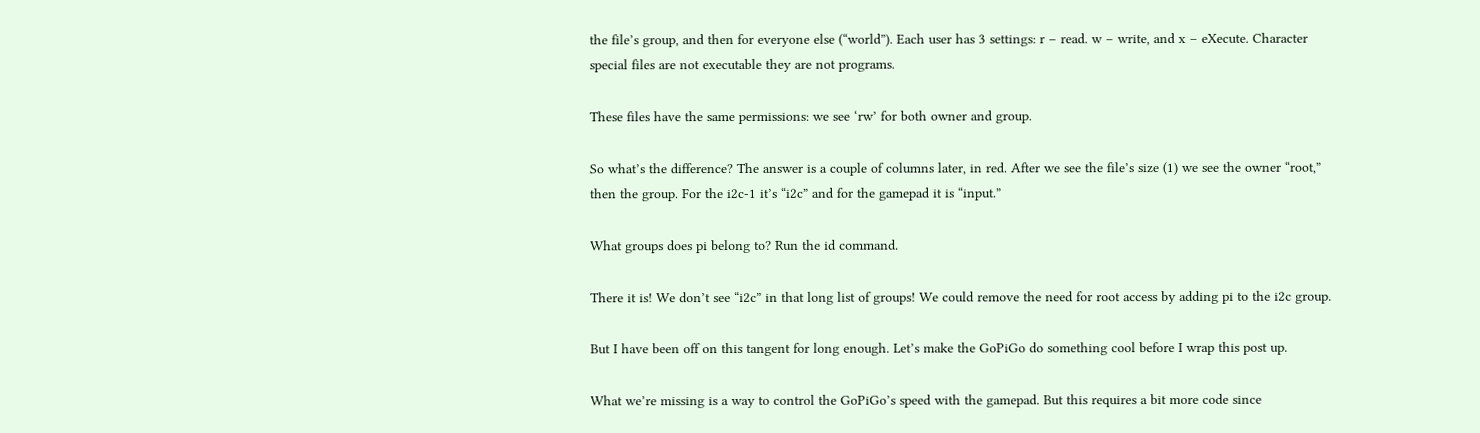the file’s group, and then for everyone else (“world”). Each user has 3 settings: r – read. w – write, and x – eXecute. Character special files are not executable they are not programs.

These files have the same permissions: we see ‘rw’ for both owner and group.

So what’s the difference? The answer is a couple of columns later, in red. After we see the file’s size (1) we see the owner “root,” then the group. For the i2c-1 it’s “i2c” and for the gamepad it is “input.”

What groups does pi belong to? Run the id command.

There it is! We don’t see “i2c” in that long list of groups! We could remove the need for root access by adding pi to the i2c group.

But I have been off on this tangent for long enough. Let’s make the GoPiGo do something cool before I wrap this post up.

What we’re missing is a way to control the GoPiGo’s speed with the gamepad. But this requires a bit more code since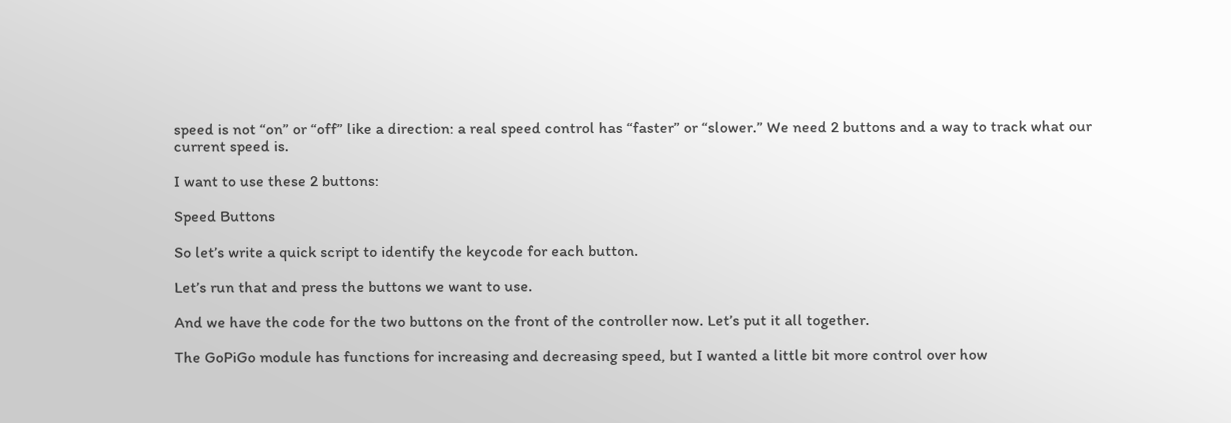speed is not “on” or “off” like a direction: a real speed control has “faster” or “slower.” We need 2 buttons and a way to track what our current speed is.

I want to use these 2 buttons:

Speed Buttons

So let’s write a quick script to identify the keycode for each button.

Let’s run that and press the buttons we want to use.

And we have the code for the two buttons on the front of the controller now. Let’s put it all together.

The GoPiGo module has functions for increasing and decreasing speed, but I wanted a little bit more control over how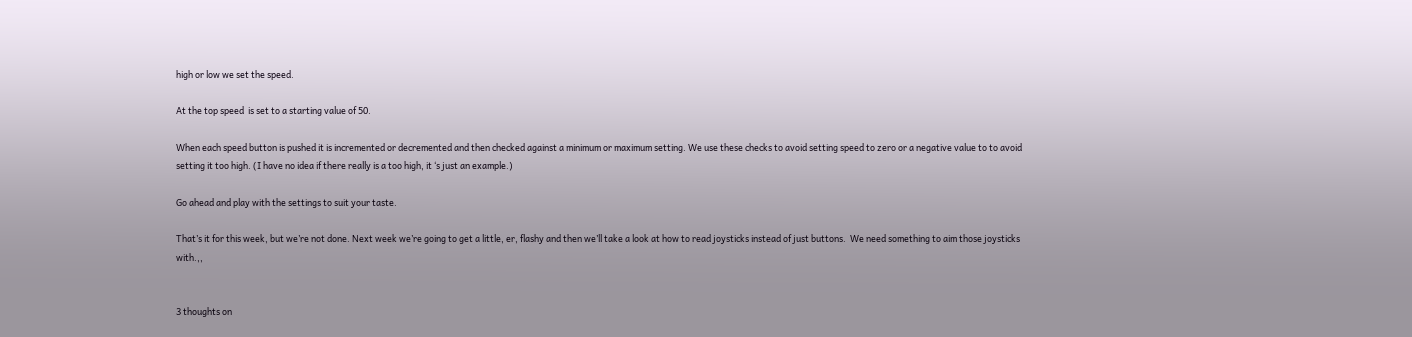high or low we set the speed.

At the top speed  is set to a starting value of 50.

When each speed button is pushed it is incremented or decremented and then checked against a minimum or maximum setting. We use these checks to avoid setting speed to zero or a negative value to to avoid setting it too high. (I have no idea if there really is a too high, it ‘s just an example.)

Go ahead and play with the settings to suit your taste.

That’s it for this week, but we’re not done. Next week we’re going to get a little, er, flashy and then we’ll take a look at how to read joysticks instead of just buttons.  We need something to aim those joysticks with.,,


3 thoughts on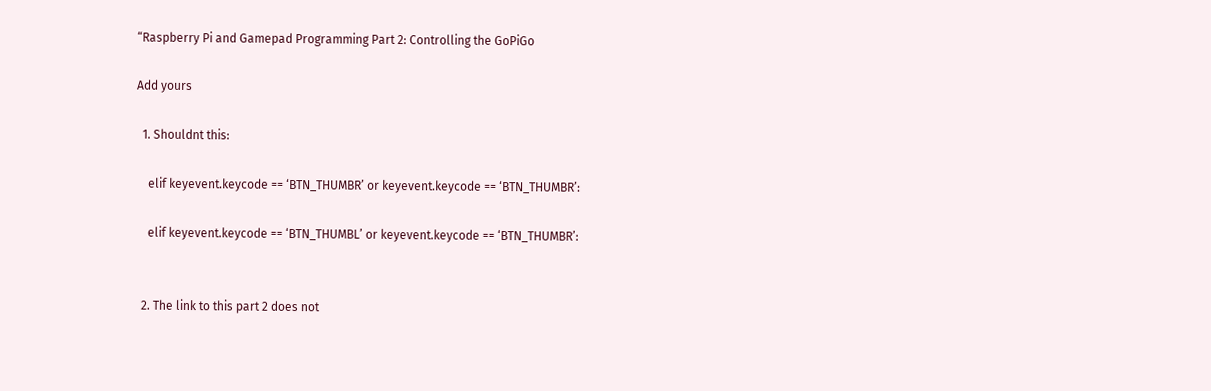“Raspberry Pi and Gamepad Programming Part 2: Controlling the GoPiGo

Add yours

  1. Shouldnt this:

    elif keyevent.keycode == ‘BTN_THUMBR’ or keyevent.keycode == ‘BTN_THUMBR’:

    elif keyevent.keycode == ‘BTN_THUMBL’ or keyevent.keycode == ‘BTN_THUMBR’:


  2. The link to this part 2 does not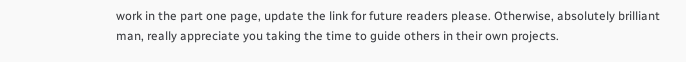work in the part one page, update the link for future readers please. Otherwise, absolutely brilliant man, really appreciate you taking the time to guide others in their own projects.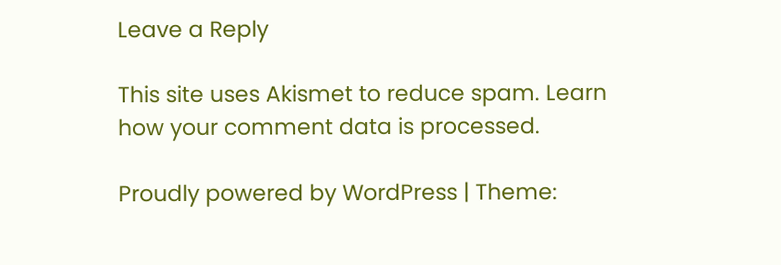Leave a Reply

This site uses Akismet to reduce spam. Learn how your comment data is processed.

Proudly powered by WordPress | Theme: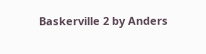Baskerville 2 by Anders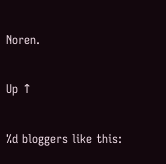Noren.

Up ↑

%d bloggers like this: